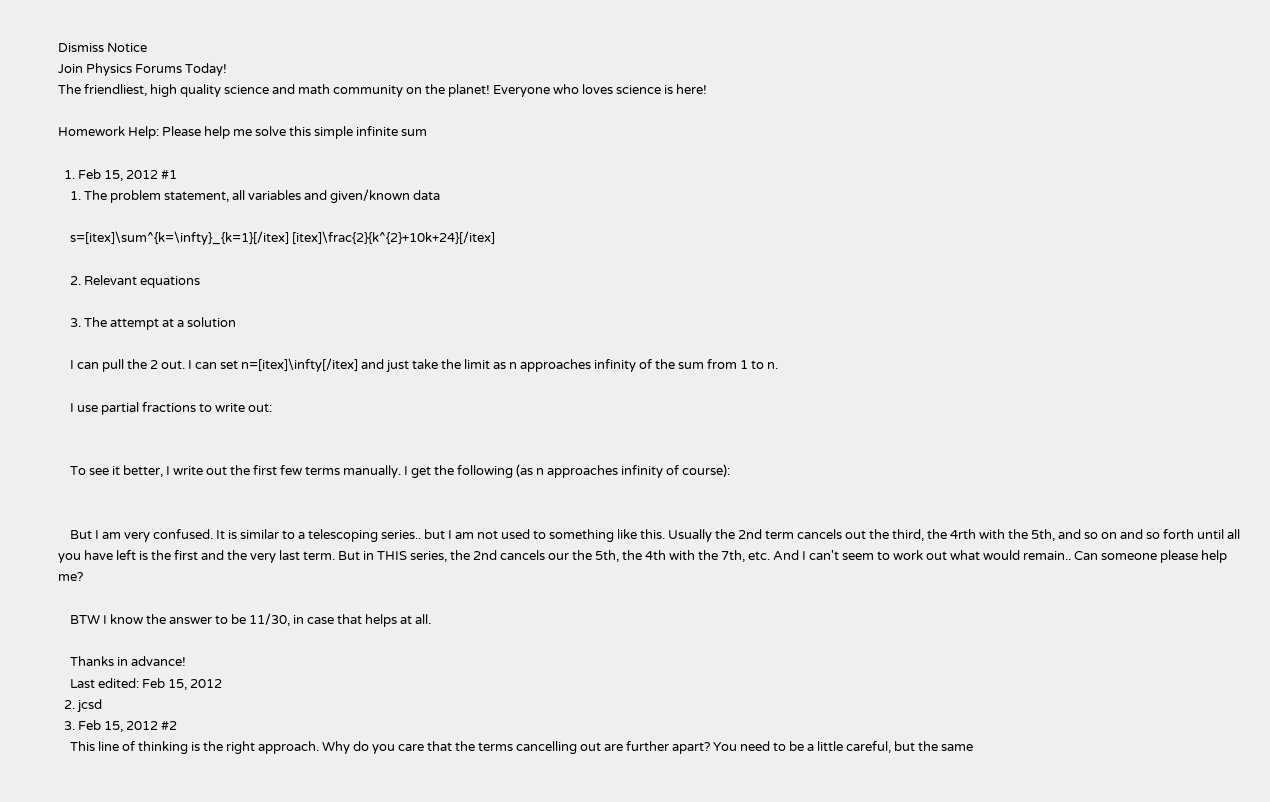Dismiss Notice
Join Physics Forums Today!
The friendliest, high quality science and math community on the planet! Everyone who loves science is here!

Homework Help: Please help me solve this simple infinite sum

  1. Feb 15, 2012 #1
    1. The problem statement, all variables and given/known data

    s=[itex]\sum^{k=\infty}_{k=1}[/itex] [itex]\frac{2}{k^{2}+10k+24}[/itex]

    2. Relevant equations

    3. The attempt at a solution

    I can pull the 2 out. I can set n=[itex]\infty[/itex] and just take the limit as n approaches infinity of the sum from 1 to n.

    I use partial fractions to write out:


    To see it better, I write out the first few terms manually. I get the following (as n approaches infinity of course):


    But I am very confused. It is similar to a telescoping series.. but I am not used to something like this. Usually the 2nd term cancels out the third, the 4rth with the 5th, and so on and so forth until all you have left is the first and the very last term. But in THIS series, the 2nd cancels our the 5th, the 4th with the 7th, etc. And I can't seem to work out what would remain.. Can someone please help me?

    BTW I know the answer to be 11/30, in case that helps at all.

    Thanks in advance!
    Last edited: Feb 15, 2012
  2. jcsd
  3. Feb 15, 2012 #2
    This line of thinking is the right approach. Why do you care that the terms cancelling out are further apart? You need to be a little careful, but the same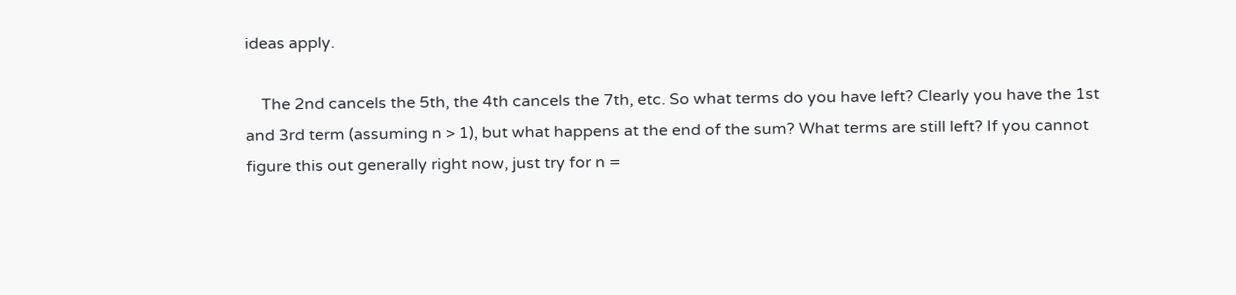ideas apply.

    The 2nd cancels the 5th, the 4th cancels the 7th, etc. So what terms do you have left? Clearly you have the 1st and 3rd term (assuming n > 1), but what happens at the end of the sum? What terms are still left? If you cannot figure this out generally right now, just try for n =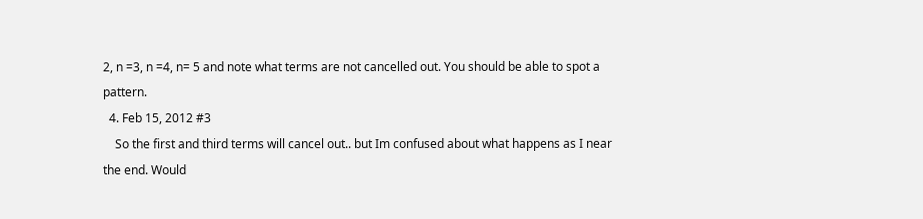2, n =3, n =4, n= 5 and note what terms are not cancelled out. You should be able to spot a pattern.
  4. Feb 15, 2012 #3
    So the first and third terms will cancel out.. but Im confused about what happens as I near the end. Would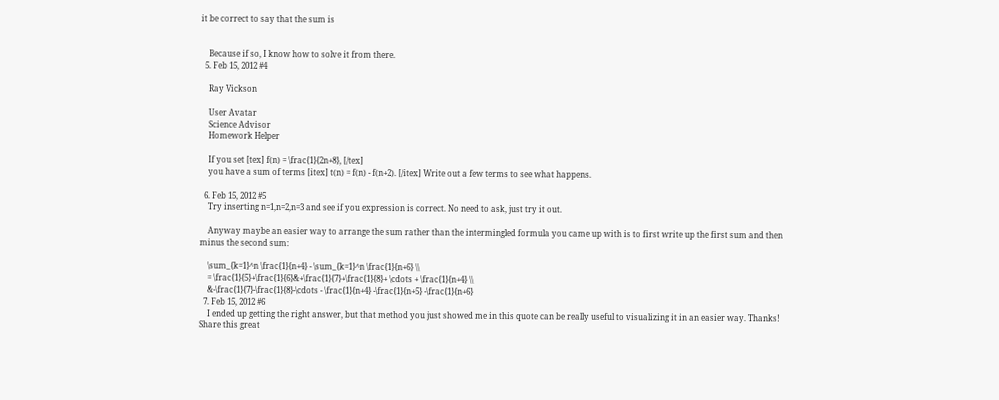it be correct to say that the sum is


    Because if so, I know how to solve it from there.
  5. Feb 15, 2012 #4

    Ray Vickson

    User Avatar
    Science Advisor
    Homework Helper

    If you set [tex] f(n) = \frac{1}{2n+8}, [/tex]
    you have a sum of terms [itex] t(n) = f(n) - f(n+2). [/itex] Write out a few terms to see what happens.

  6. Feb 15, 2012 #5
    Try inserting n=1,n=2,n=3 and see if you expression is correct. No need to ask, just try it out.

    Anyway maybe an easier way to arrange the sum rather than the intermingled formula you came up with is to first write up the first sum and then minus the second sum:

    \sum_{k=1}^n \frac{1}{n+4} - \sum_{k=1}^n \frac{1}{n+6} \\
    = \frac{1}{5}+\frac{1}{6}&+\frac{1}{7}+\frac{1}{8}+ \cdots + \frac{1}{n+4} \\
    &-\frac{1}{7}-\frac{1}{8}-\cdots - \frac{1}{n+4} -\frac{1}{n+5} -\frac{1}{n+6}
  7. Feb 15, 2012 #6
    I ended up getting the right answer, but that method you just showed me in this quote can be really useful to visualizing it in an easier way. Thanks!
Share this great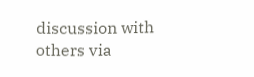discussion with others via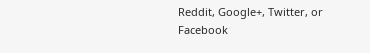Reddit, Google+, Twitter, or Facebook